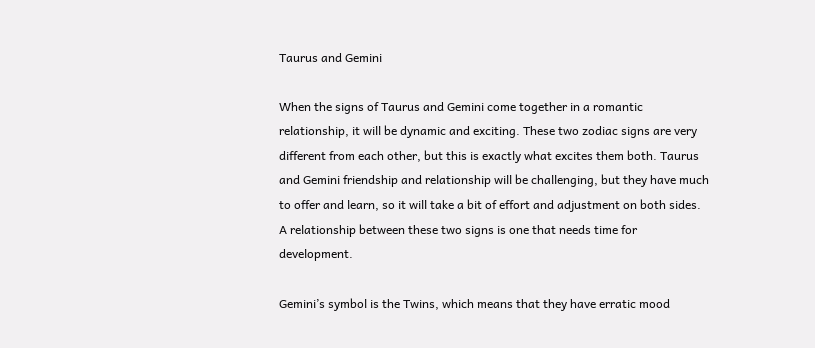Taurus and Gemini

When the signs of Taurus and Gemini come together in a romantic relationship, it will be dynamic and exciting. These two zodiac signs are very different from each other, but this is exactly what excites them both. Taurus and Gemini friendship and relationship will be challenging, but they have much to offer and learn, so it will take a bit of effort and adjustment on both sides. A relationship between these two signs is one that needs time for development.

Gemini’s symbol is the Twins, which means that they have erratic mood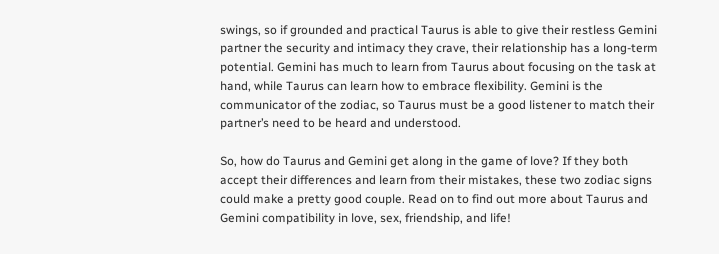swings, so if grounded and practical Taurus is able to give their restless Gemini partner the security and intimacy they crave, their relationship has a long-term potential. Gemini has much to learn from Taurus about focusing on the task at hand, while Taurus can learn how to embrace flexibility. Gemini is the communicator of the zodiac, so Taurus must be a good listener to match their partner’s need to be heard and understood.

So, how do Taurus and Gemini get along in the game of love? If they both accept their differences and learn from their mistakes, these two zodiac signs could make a pretty good couple. Read on to find out more about Taurus and Gemini compatibility in love, sex, friendship, and life!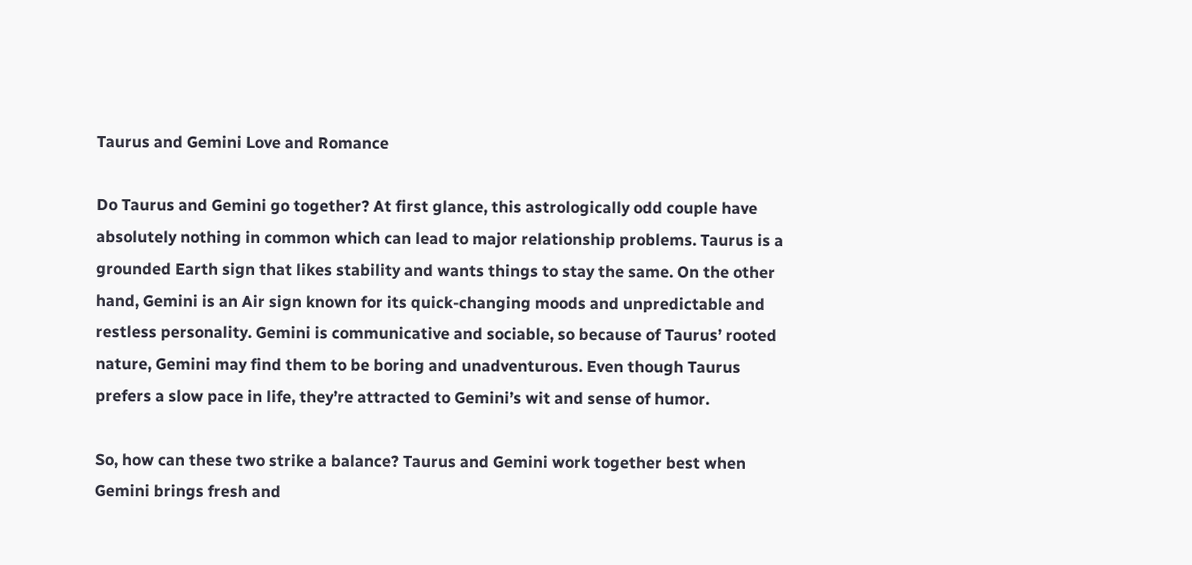Taurus and Gemini Love and Romance

Do Taurus and Gemini go together? At first glance, this astrologically odd couple have absolutely nothing in common which can lead to major relationship problems. Taurus is a grounded Earth sign that likes stability and wants things to stay the same. On the other hand, Gemini is an Air sign known for its quick-changing moods and unpredictable and restless personality. Gemini is communicative and sociable, so because of Taurus’ rooted nature, Gemini may find them to be boring and unadventurous. Even though Taurus prefers a slow pace in life, they’re attracted to Gemini’s wit and sense of humor.

So, how can these two strike a balance? Taurus and Gemini work together best when Gemini brings fresh and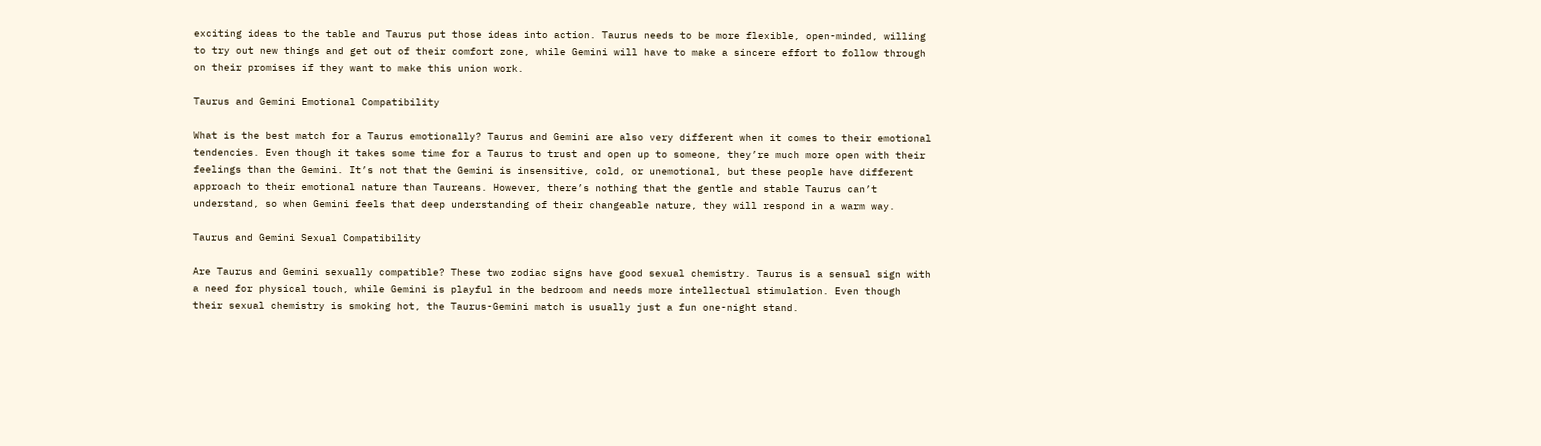exciting ideas to the table and Taurus put those ideas into action. Taurus needs to be more flexible, open-minded, willing to try out new things and get out of their comfort zone, while Gemini will have to make a sincere effort to follow through on their promises if they want to make this union work.

Taurus and Gemini Emotional Compatibility

What is the best match for a Taurus emotionally? Taurus and Gemini are also very different when it comes to their emotional tendencies. Even though it takes some time for a Taurus to trust and open up to someone, they’re much more open with their feelings than the Gemini. It’s not that the Gemini is insensitive, cold, or unemotional, but these people have different approach to their emotional nature than Taureans. However, there’s nothing that the gentle and stable Taurus can’t understand, so when Gemini feels that deep understanding of their changeable nature, they will respond in a warm way.

Taurus and Gemini Sexual Compatibility

Are Taurus and Gemini sexually compatible? These two zodiac signs have good sexual chemistry. Taurus is a sensual sign with a need for physical touch, while Gemini is playful in the bedroom and needs more intellectual stimulation. Even though their sexual chemistry is smoking hot, the Taurus-Gemini match is usually just a fun one-night stand.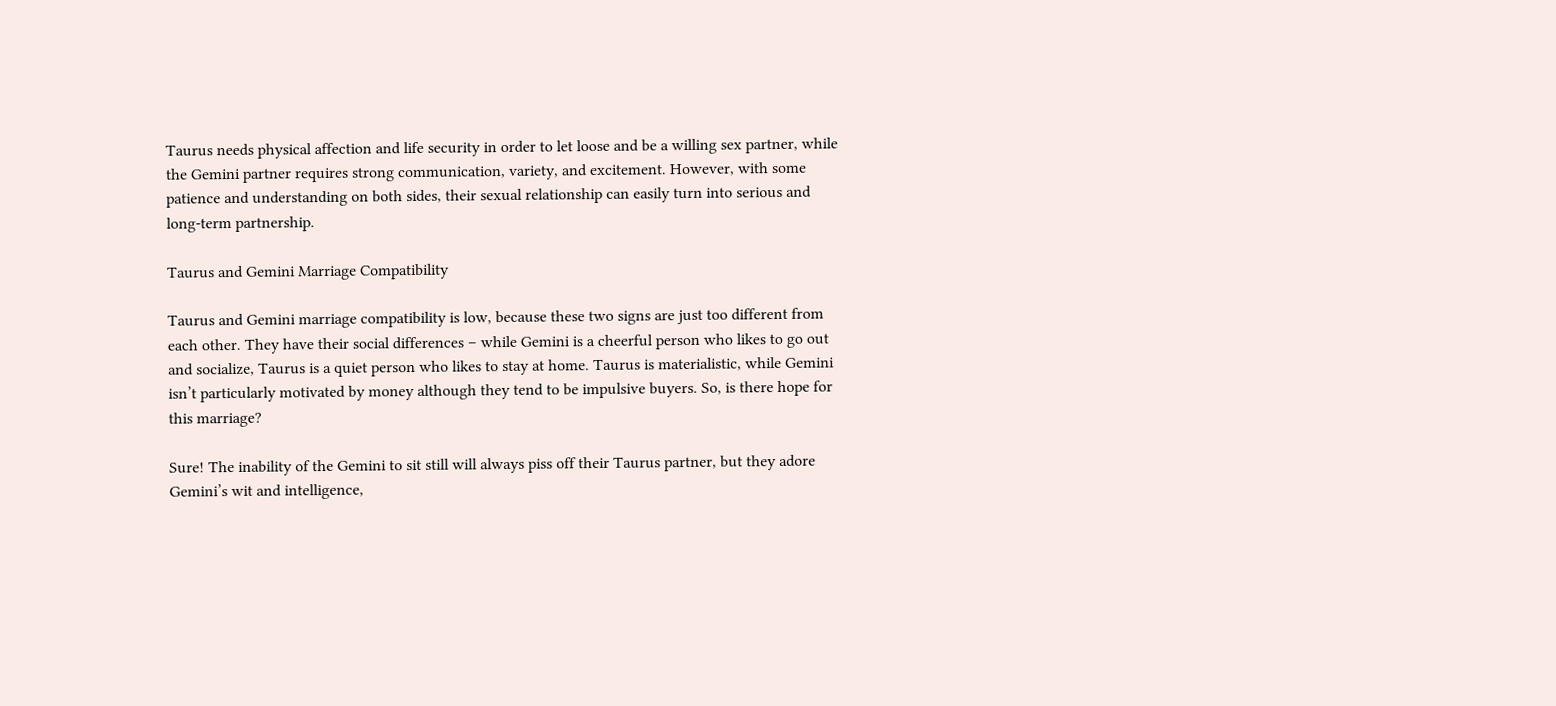Taurus needs physical affection and life security in order to let loose and be a willing sex partner, while the Gemini partner requires strong communication, variety, and excitement. However, with some patience and understanding on both sides, their sexual relationship can easily turn into serious and long-term partnership.

Taurus and Gemini Marriage Compatibility

Taurus and Gemini marriage compatibility is low, because these two signs are just too different from each other. They have their social differences – while Gemini is a cheerful person who likes to go out and socialize, Taurus is a quiet person who likes to stay at home. Taurus is materialistic, while Gemini isn’t particularly motivated by money although they tend to be impulsive buyers. So, is there hope for this marriage?

Sure! The inability of the Gemini to sit still will always piss off their Taurus partner, but they adore Gemini’s wit and intelligence,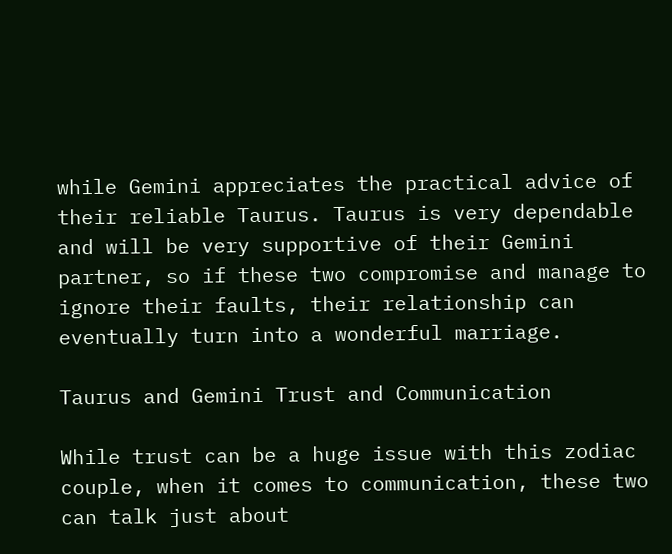while Gemini appreciates the practical advice of their reliable Taurus. Taurus is very dependable and will be very supportive of their Gemini partner, so if these two compromise and manage to ignore their faults, their relationship can eventually turn into a wonderful marriage.

Taurus and Gemini Trust and Communication

While trust can be a huge issue with this zodiac couple, when it comes to communication, these two can talk just about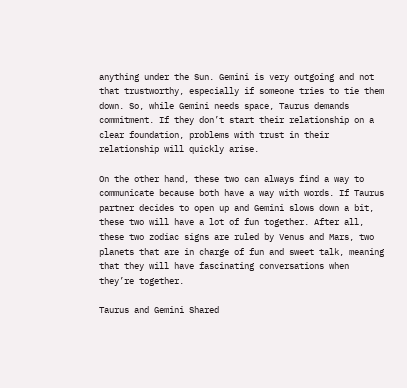anything under the Sun. Gemini is very outgoing and not that trustworthy, especially if someone tries to tie them down. So, while Gemini needs space, Taurus demands commitment. If they don’t start their relationship on a clear foundation, problems with trust in their relationship will quickly arise.

On the other hand, these two can always find a way to communicate because both have a way with words. If Taurus partner decides to open up and Gemini slows down a bit, these two will have a lot of fun together. After all, these two zodiac signs are ruled by Venus and Mars, two planets that are in charge of fun and sweet talk, meaning that they will have fascinating conversations when they’re together.

Taurus and Gemini Shared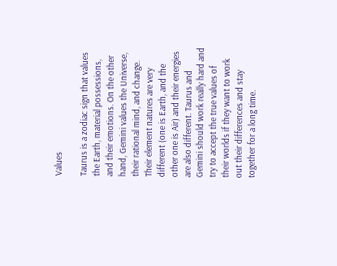Values

Taurus is a zodiac sign that values the Earth, material possessions, and their emotions. On the other hand, Gemini values the Universe, their rational mind, and change. Their element natures are very different (one is Earth, and the other one is Air) and their energies are also different. Taurus and Gemini should work really hard and try to accept the true values of their worlds if they want to work out their differences and stay together for a long time.